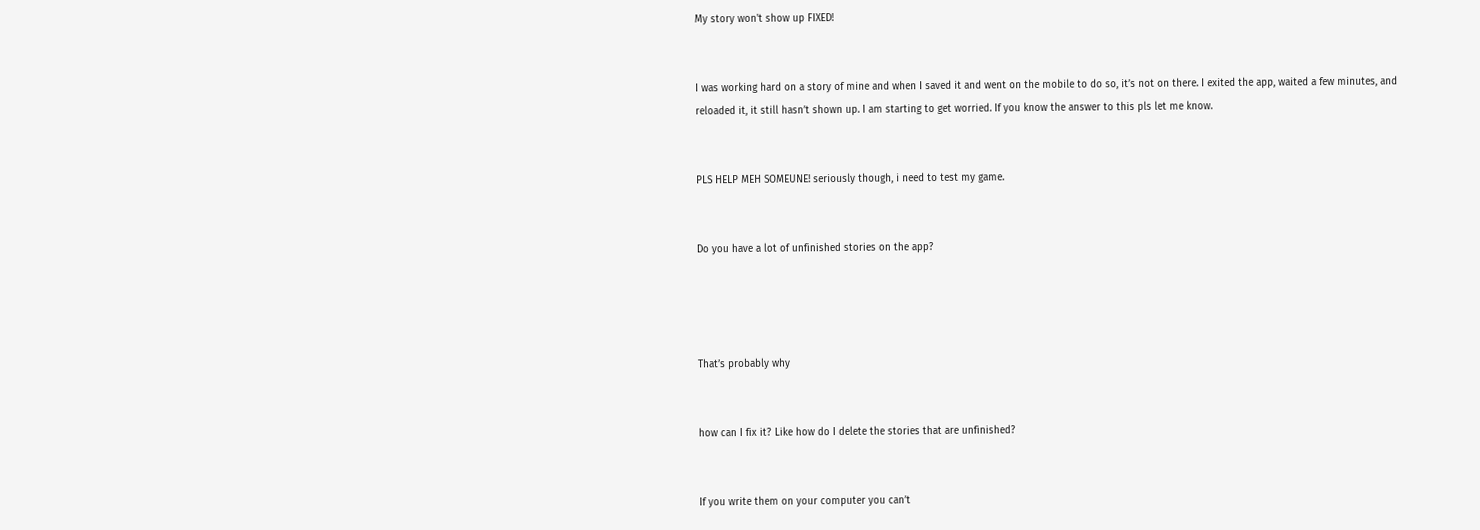My story won't show up FIXED!


I was working hard on a story of mine and when I saved it and went on the mobile to do so, it’s not on there. I exited the app, waited a few minutes, and reloaded it, it still hasn’t shown up. I am starting to get worried. If you know the answer to this pls let me know.


PLS HELP MEH SOMEUNE! seriously though, i need to test my game.


Do you have a lot of unfinished stories on the app?




That’s probably why


how can I fix it? Like how do I delete the stories that are unfinished?


If you write them on your computer you can’t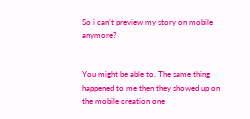So i can’t preview my story on mobile anymore?


You might be able to. The same thing happened to me then they showed up on the mobile creation one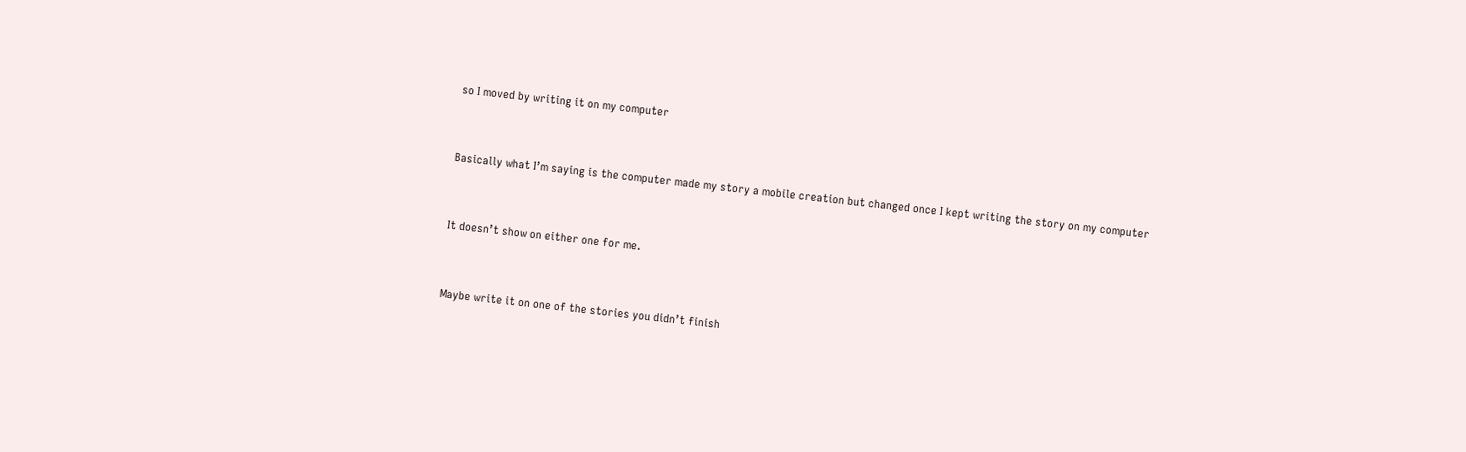so I moved by writing it on my computer


Basically what I’m saying is the computer made my story a mobile creation but changed once I kept writing the story on my computer


It doesn’t show on either one for me.


Maybe write it on one of the stories you didn’t finish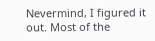Nevermind, I figured it out. Most of the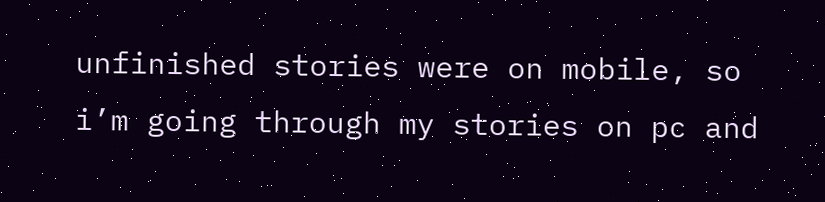unfinished stories were on mobile, so i’m going through my stories on pc and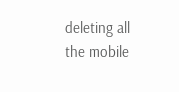deleting all the mobile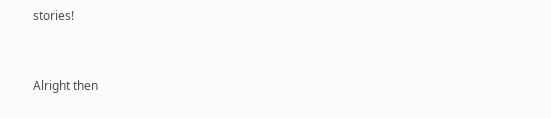stories!


Alright then